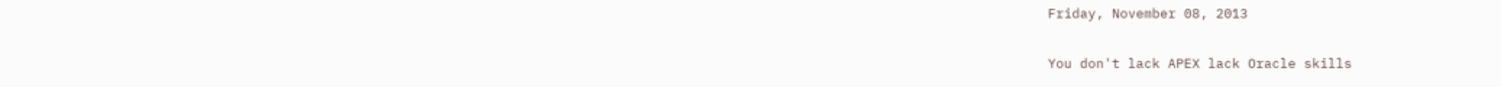Friday, November 08, 2013

You don't lack APEX lack Oracle skills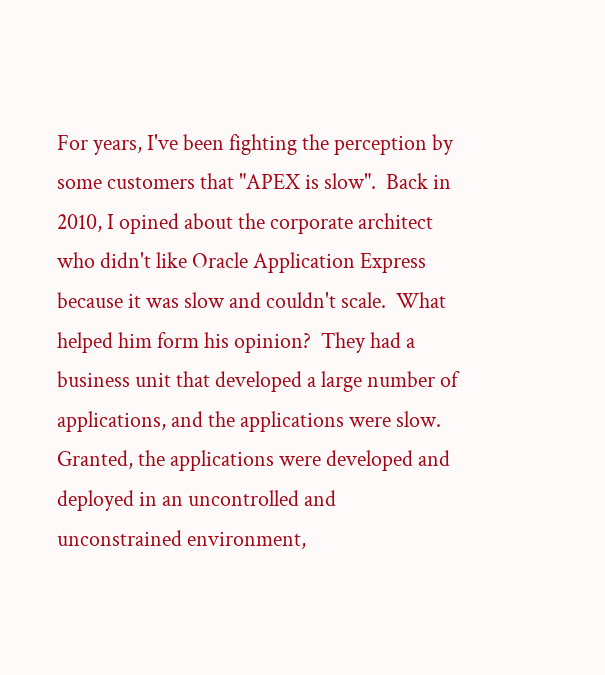For years, I've been fighting the perception by some customers that "APEX is slow".  Back in 2010, I opined about the corporate architect who didn't like Oracle Application Express because it was slow and couldn't scale.  What helped him form his opinion?  They had a business unit that developed a large number of applications, and the applications were slow.  Granted, the applications were developed and deployed in an uncontrolled and unconstrained environment,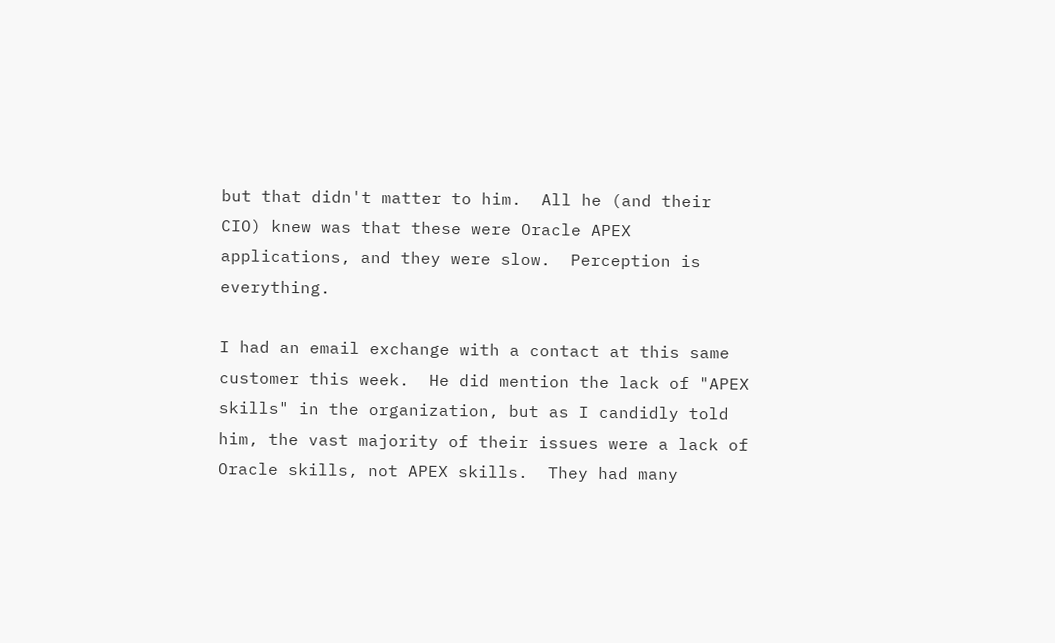but that didn't matter to him.  All he (and their CIO) knew was that these were Oracle APEX applications, and they were slow.  Perception is everything.

I had an email exchange with a contact at this same customer this week.  He did mention the lack of "APEX skills" in the organization, but as I candidly told him, the vast majority of their issues were a lack of Oracle skills, not APEX skills.  They had many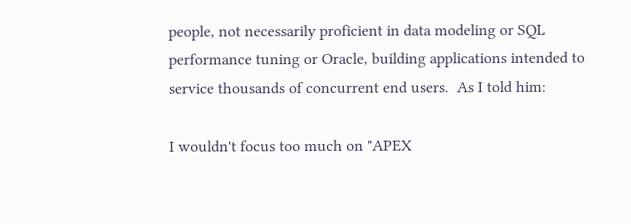people, not necessarily proficient in data modeling or SQL performance tuning or Oracle, building applications intended to service thousands of concurrent end users.  As I told him:

I wouldn't focus too much on "APEX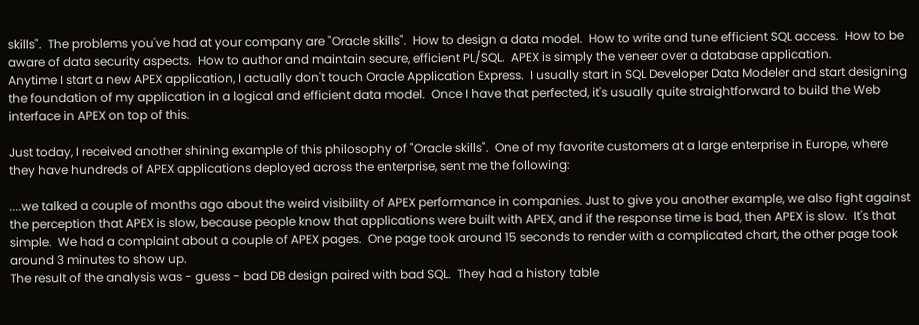skills".  The problems you've had at your company are "Oracle skills".  How to design a data model.  How to write and tune efficient SQL access.  How to be aware of data security aspects.  How to author and maintain secure, efficient PL/SQL.  APEX is simply the veneer over a database application.
Anytime I start a new APEX application, I actually don't touch Oracle Application Express.  I usually start in SQL Developer Data Modeler and start designing the foundation of my application in a logical and efficient data model.  Once I have that perfected, it's usually quite straightforward to build the Web interface in APEX on top of this.

Just today, I received another shining example of this philosophy of "Oracle skills".  One of my favorite customers at a large enterprise in Europe, where they have hundreds of APEX applications deployed across the enterprise, sent me the following:

....we talked a couple of months ago about the weird visibility of APEX performance in companies. Just to give you another example, we also fight against the perception that APEX is slow, because people know that applications were built with APEX, and if the response time is bad, then APEX is slow.  It's that simple.  We had a complaint about a couple of APEX pages.  One page took around 15 seconds to render with a complicated chart, the other page took around 3 minutes to show up.
The result of the analysis was - guess - bad DB design paired with bad SQL.  They had a history table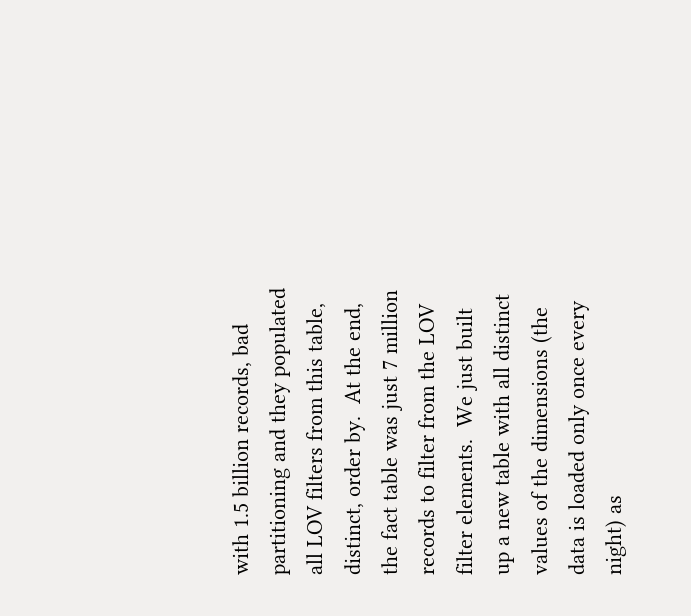with 1.5 billion records, bad partitioning and they populated all LOV filters from this table, distinct, order by.  At the end, the fact table was just 7 million records to filter from the LOV filter elements.  We just built up a new table with all distinct values of the dimensions (the data is loaded only once every night) as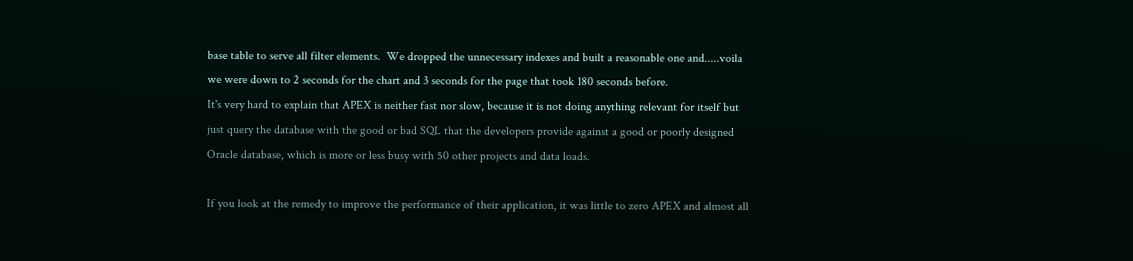base table to serve all filter elements.  We dropped the unnecessary indexes and built a reasonable one and.....voila we were down to 2 seconds for the chart and 3 seconds for the page that took 180 seconds before.
It's very hard to explain that APEX is neither fast nor slow, because it is not doing anything relevant for itself but just query the database with the good or bad SQL that the developers provide against a good or poorly designed Oracle database, which is more or less busy with 50 other projects and data loads.

If you look at the remedy to improve the performance of their application, it was little to zero APEX and almost all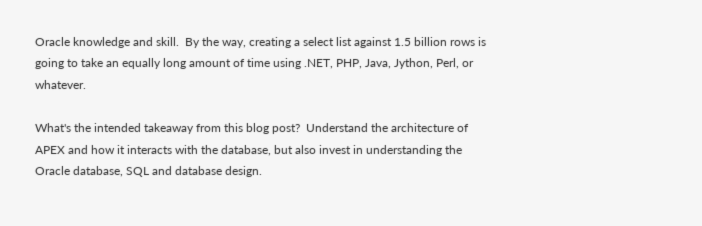Oracle knowledge and skill.  By the way, creating a select list against 1.5 billion rows is going to take an equally long amount of time using .NET, PHP, Java, Jython, Perl, or whatever.

What's the intended takeaway from this blog post?  Understand the architecture of APEX and how it interacts with the database, but also invest in understanding the Oracle database, SQL and database design.